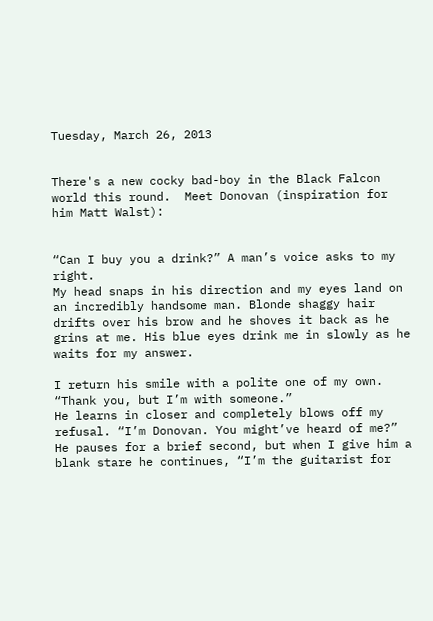Tuesday, March 26, 2013


There's a new cocky bad-boy in the Black Falcon world this round.  Meet Donovan (inspiration for him Matt Walst):


“Can I buy you a drink?” A man’s voice asks to my right.
My head snaps in his direction and my eyes land on an incredibly handsome man. Blonde shaggy hair drifts over his brow and he shoves it back as he grins at me. His blue eyes drink me in slowly as he waits for my answer.

I return his smile with a polite one of my own. “Thank you, but I’m with someone.”
He learns in closer and completely blows off my refusal. “I’m Donovan. You might’ve heard of me?” He pauses for a brief second, but when I give him a blank stare he continues, “I’m the guitarist for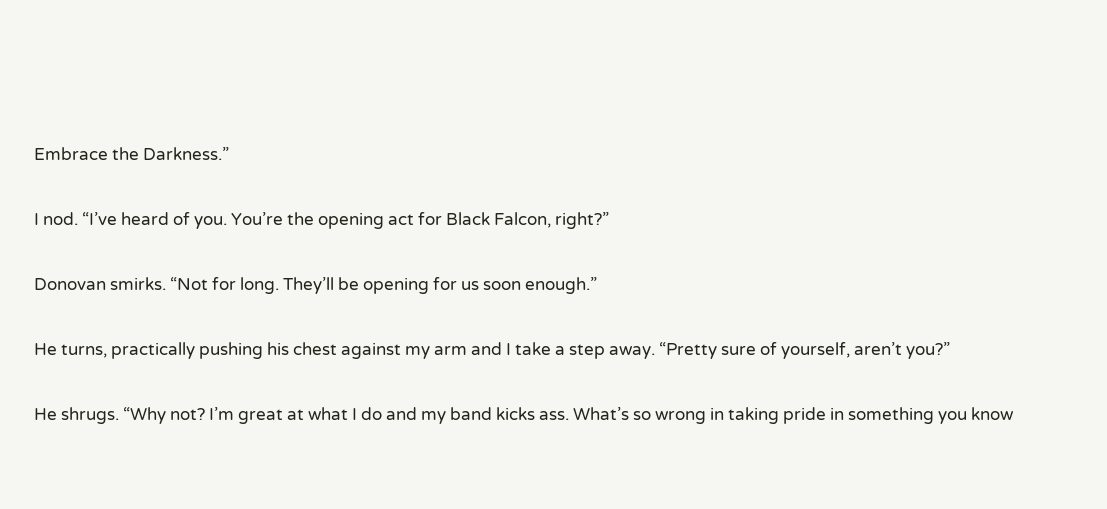Embrace the Darkness.”

I nod. “I’ve heard of you. You’re the opening act for Black Falcon, right?”

Donovan smirks. “Not for long. They’ll be opening for us soon enough.”

He turns, practically pushing his chest against my arm and I take a step away. “Pretty sure of yourself, aren’t you?”

He shrugs. “Why not? I’m great at what I do and my band kicks ass. What’s so wrong in taking pride in something you know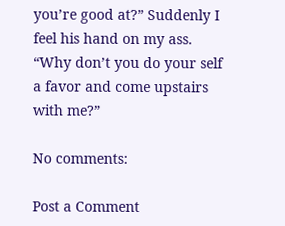you’re good at?” Suddenly I feel his hand on my ass. “Why don’t you do your self a favor and come upstairs with me?”

No comments:

Post a Comment